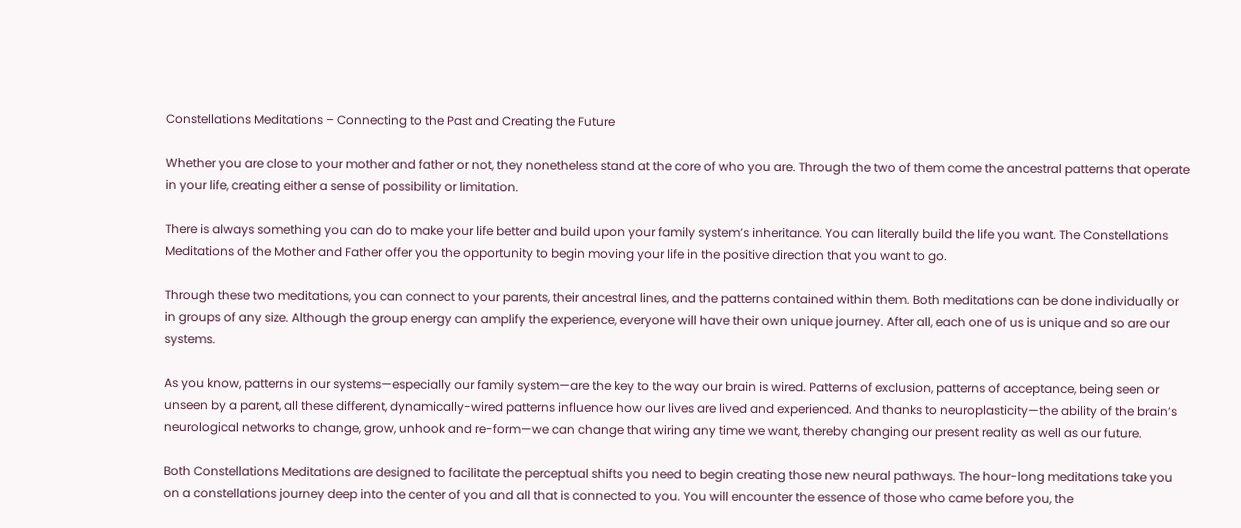Constellations Meditations – Connecting to the Past and Creating the Future

Whether you are close to your mother and father or not, they nonetheless stand at the core of who you are. Through the two of them come the ancestral patterns that operate in your life, creating either a sense of possibility or limitation.

There is always something you can do to make your life better and build upon your family system’s inheritance. You can literally build the life you want. The Constellations Meditations of the Mother and Father offer you the opportunity to begin moving your life in the positive direction that you want to go.

Through these two meditations, you can connect to your parents, their ancestral lines, and the patterns contained within them. Both meditations can be done individually or in groups of any size. Although the group energy can amplify the experience, everyone will have their own unique journey. After all, each one of us is unique and so are our systems.

As you know, patterns in our systems—especially our family system—are the key to the way our brain is wired. Patterns of exclusion, patterns of acceptance, being seen or unseen by a parent, all these different, dynamically-wired patterns influence how our lives are lived and experienced. And thanks to neuroplasticity—the ability of the brain’s neurological networks to change, grow, unhook and re-form—we can change that wiring any time we want, thereby changing our present reality as well as our future.

Both Constellations Meditations are designed to facilitate the perceptual shifts you need to begin creating those new neural pathways. The hour-long meditations take you on a constellations journey deep into the center of you and all that is connected to you. You will encounter the essence of those who came before you, the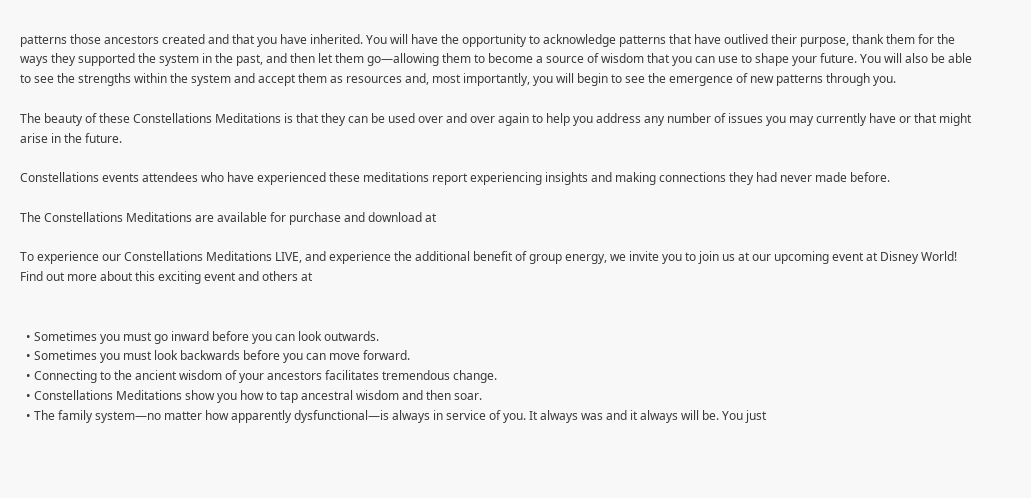patterns those ancestors created and that you have inherited. You will have the opportunity to acknowledge patterns that have outlived their purpose, thank them for the ways they supported the system in the past, and then let them go—allowing them to become a source of wisdom that you can use to shape your future. You will also be able to see the strengths within the system and accept them as resources and, most importantly, you will begin to see the emergence of new patterns through you.

The beauty of these Constellations Meditations is that they can be used over and over again to help you address any number of issues you may currently have or that might arise in the future.

Constellations events attendees who have experienced these meditations report experiencing insights and making connections they had never made before.

The Constellations Meditations are available for purchase and download at

To experience our Constellations Meditations LIVE, and experience the additional benefit of group energy, we invite you to join us at our upcoming event at Disney World!  Find out more about this exciting event and others at


  • Sometimes you must go inward before you can look outwards.
  • Sometimes you must look backwards before you can move forward.
  • Connecting to the ancient wisdom of your ancestors facilitates tremendous change.
  • Constellations Meditations show you how to tap ancestral wisdom and then soar.
  • The family system—no matter how apparently dysfunctional—is always in service of you. It always was and it always will be. You just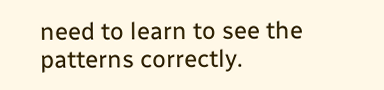need to learn to see the patterns correctly.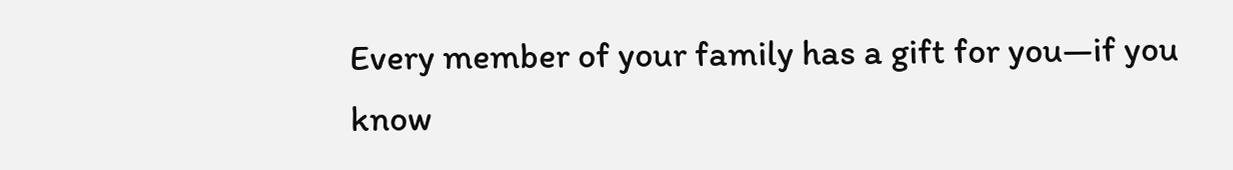Every member of your family has a gift for you—if you know